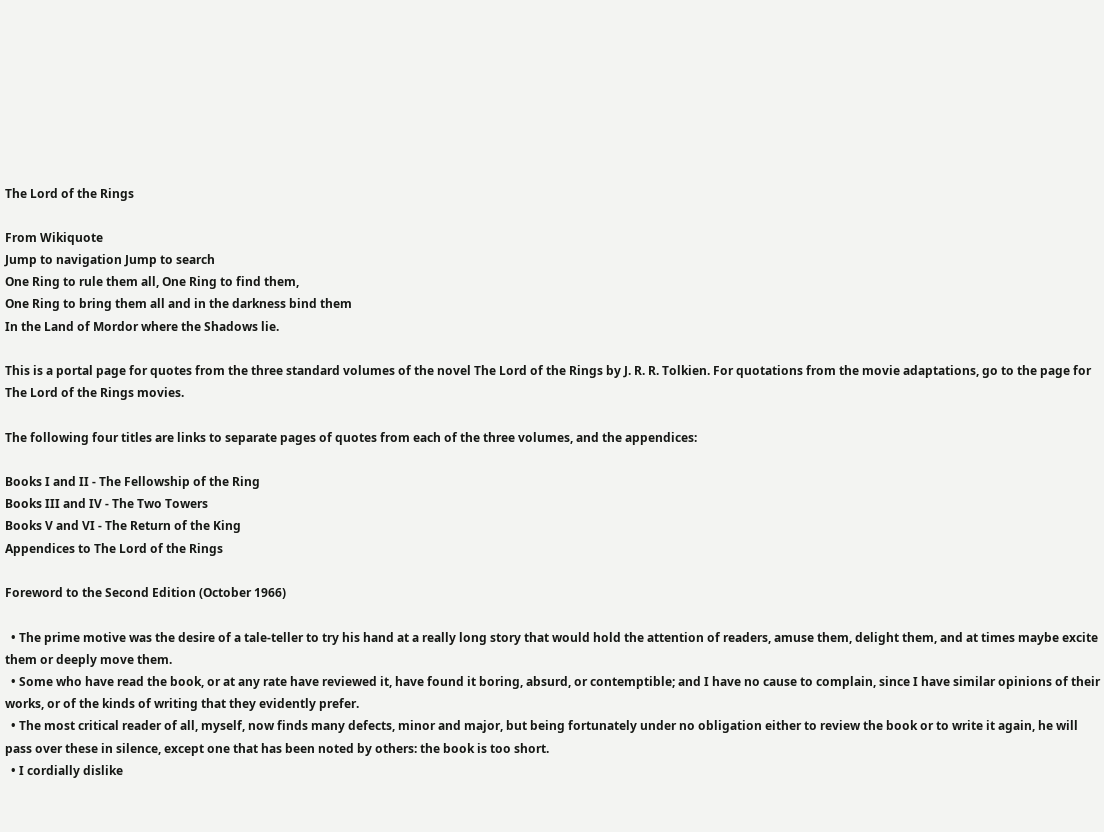The Lord of the Rings

From Wikiquote
Jump to navigation Jump to search
One Ring to rule them all, One Ring to find them,
One Ring to bring them all and in the darkness bind them
In the Land of Mordor where the Shadows lie.

This is a portal page for quotes from the three standard volumes of the novel The Lord of the Rings by J. R. R. Tolkien. For quotations from the movie adaptations, go to the page for The Lord of the Rings movies.

The following four titles are links to separate pages of quotes from each of the three volumes, and the appendices:

Books I and II - The Fellowship of the Ring
Books III and IV - The Two Towers
Books V and VI - The Return of the King
Appendices to The Lord of the Rings

Foreword to the Second Edition (October 1966)

  • The prime motive was the desire of a tale-teller to try his hand at a really long story that would hold the attention of readers, amuse them, delight them, and at times maybe excite them or deeply move them.
  • Some who have read the book, or at any rate have reviewed it, have found it boring, absurd, or contemptible; and I have no cause to complain, since I have similar opinions of their works, or of the kinds of writing that they evidently prefer.
  • The most critical reader of all, myself, now finds many defects, minor and major, but being fortunately under no obligation either to review the book or to write it again, he will pass over these in silence, except one that has been noted by others: the book is too short.
  • I cordially dislike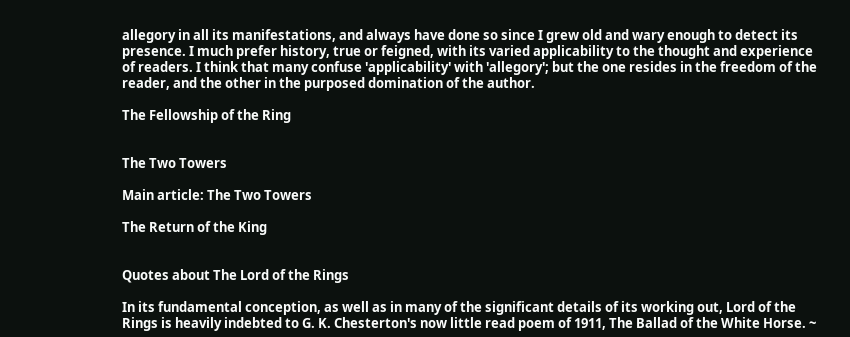allegory in all its manifestations, and always have done so since I grew old and wary enough to detect its presence. I much prefer history, true or feigned, with its varied applicability to the thought and experience of readers. I think that many confuse 'applicability' with 'allegory'; but the one resides in the freedom of the reader, and the other in the purposed domination of the author.

The Fellowship of the Ring


The Two Towers

Main article: The Two Towers

The Return of the King


Quotes about The Lord of the Rings

In its fundamental conception, as well as in many of the significant details of its working out, Lord of the Rings is heavily indebted to G. K. Chesterton's now little read poem of 1911, The Ballad of the White Horse. ~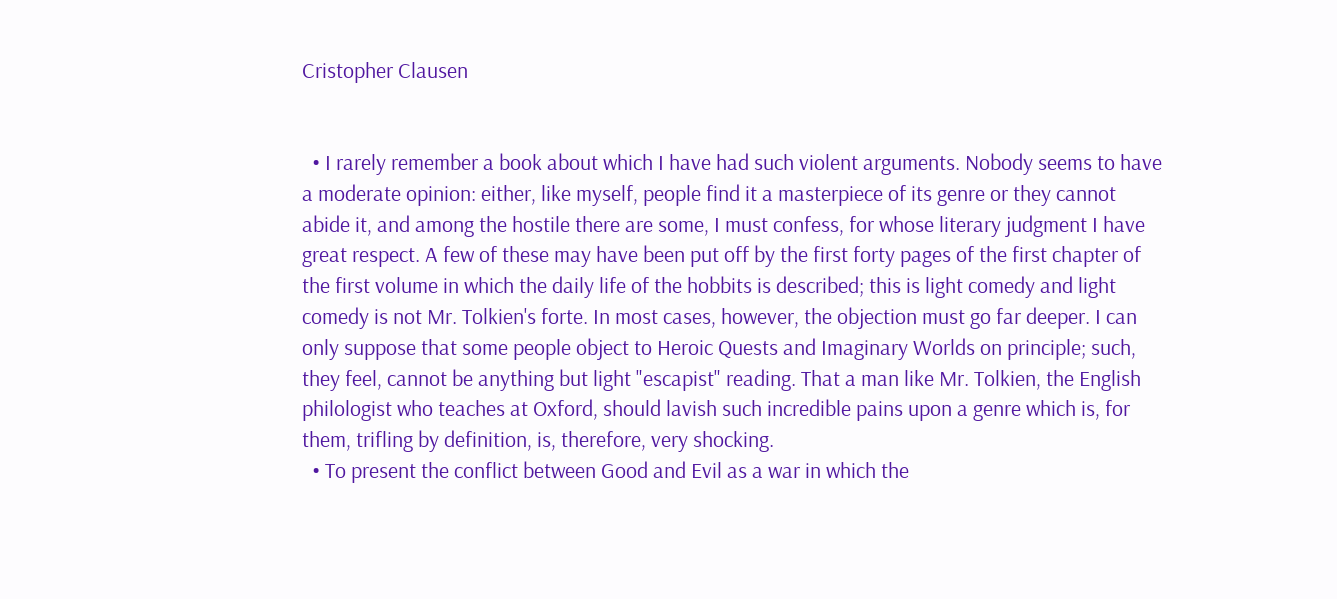Cristopher Clausen


  • I rarely remember a book about which I have had such violent arguments. Nobody seems to have a moderate opinion: either, like myself, people find it a masterpiece of its genre or they cannot abide it, and among the hostile there are some, I must confess, for whose literary judgment I have great respect. A few of these may have been put off by the first forty pages of the first chapter of the first volume in which the daily life of the hobbits is described; this is light comedy and light comedy is not Mr. Tolkien's forte. In most cases, however, the objection must go far deeper. I can only suppose that some people object to Heroic Quests and Imaginary Worlds on principle; such, they feel, cannot be anything but light "escapist" reading. That a man like Mr. Tolkien, the English philologist who teaches at Oxford, should lavish such incredible pains upon a genre which is, for them, trifling by definition, is, therefore, very shocking.
  • To present the conflict between Good and Evil as a war in which the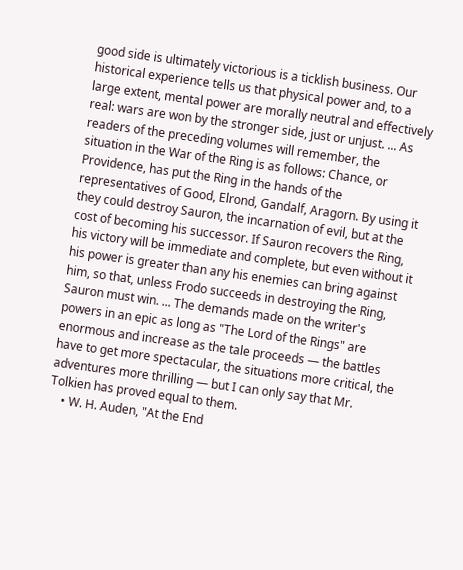good side is ultimately victorious is a ticklish business. Our historical experience tells us that physical power and, to a large extent, mental power are morally neutral and effectively real: wars are won by the stronger side, just or unjust. ... As readers of the preceding volumes will remember, the situation in the War of the Ring is as follows: Chance, or Providence, has put the Ring in the hands of the representatives of Good, Elrond, Gandalf, Aragorn. By using it they could destroy Sauron, the incarnation of evil, but at the cost of becoming his successor. If Sauron recovers the Ring, his victory will be immediate and complete, but even without it his power is greater than any his enemies can bring against him, so that, unless Frodo succeeds in destroying the Ring, Sauron must win. ... The demands made on the writer's powers in an epic as long as "The Lord of the Rings" are enormous and increase as the tale proceeds — the battles have to get more spectacular, the situations more critical, the adventures more thrilling — but I can only say that Mr. Tolkien has proved equal to them.
    • W. H. Auden, "At the End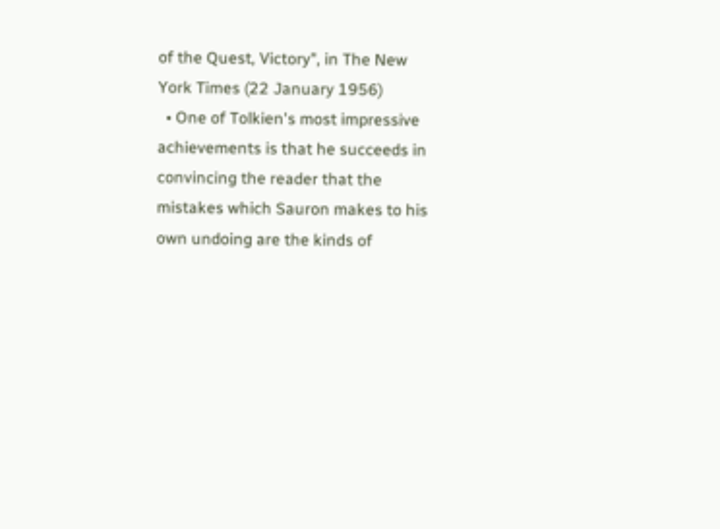of the Quest, Victory", in The New York Times (22 January 1956)
  • One of Tolkien's most impressive achievements is that he succeeds in convincing the reader that the mistakes which Sauron makes to his own undoing are the kinds of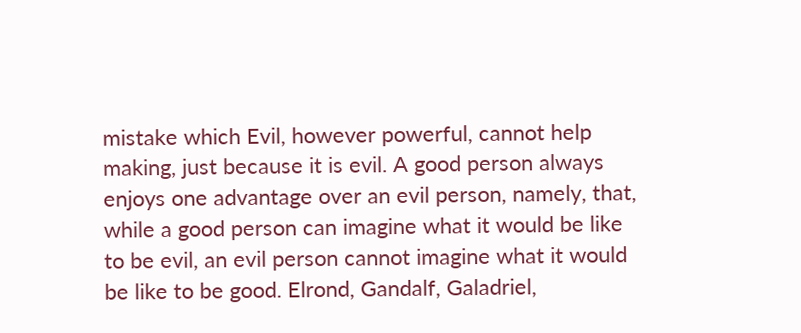mistake which Evil, however powerful, cannot help making, just because it is evil. A good person always enjoys one advantage over an evil person, namely, that, while a good person can imagine what it would be like to be evil, an evil person cannot imagine what it would be like to be good. Elrond, Gandalf, Galadriel,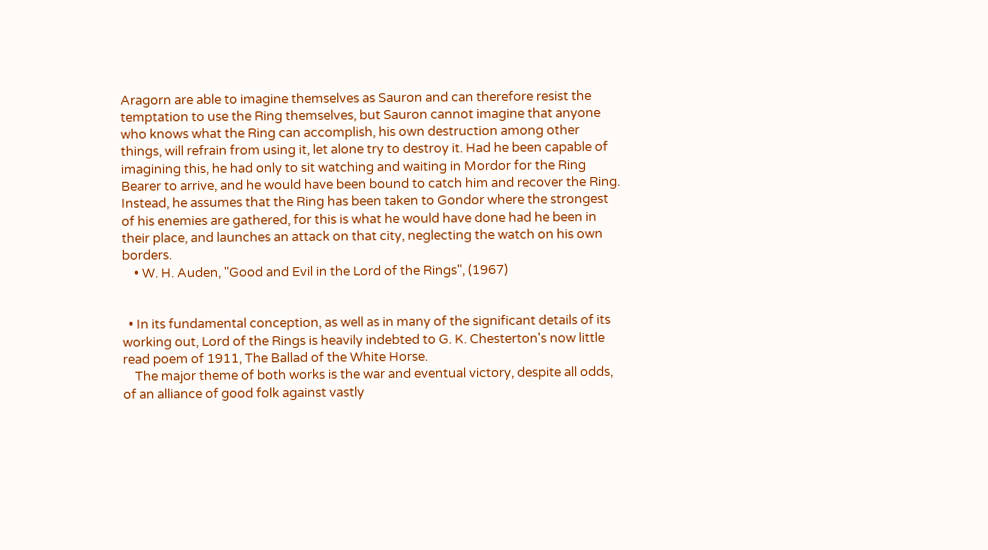Aragorn are able to imagine themselves as Sauron and can therefore resist the temptation to use the Ring themselves, but Sauron cannot imagine that anyone who knows what the Ring can accomplish, his own destruction among other things, will refrain from using it, let alone try to destroy it. Had he been capable of imagining this, he had only to sit watching and waiting in Mordor for the Ring Bearer to arrive, and he would have been bound to catch him and recover the Ring. Instead, he assumes that the Ring has been taken to Gondor where the strongest of his enemies are gathered, for this is what he would have done had he been in their place, and launches an attack on that city, neglecting the watch on his own borders.
    • W. H. Auden, "Good and Evil in the Lord of the Rings", (1967)


  • In its fundamental conception, as well as in many of the significant details of its working out, Lord of the Rings is heavily indebted to G. K. Chesterton's now little read poem of 1911, The Ballad of the White Horse.
    The major theme of both works is the war and eventual victory, despite all odds, of an alliance of good folk against vastly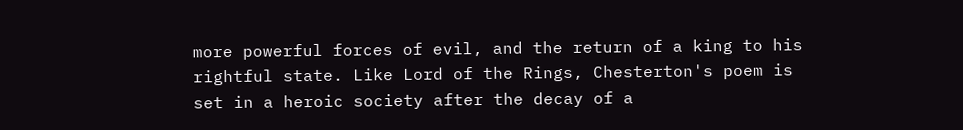more powerful forces of evil, and the return of a king to his rightful state. Like Lord of the Rings, Chesterton's poem is set in a heroic society after the decay of a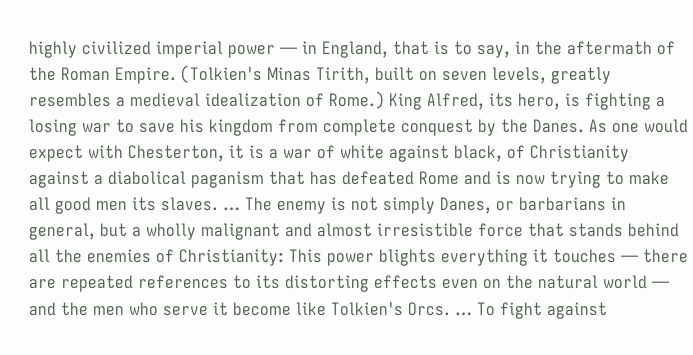highly civilized imperial power — in England, that is to say, in the aftermath of the Roman Empire. (Tolkien's Minas Tirith, built on seven levels, greatly resembles a medieval idealization of Rome.) King Alfred, its hero, is fighting a losing war to save his kingdom from complete conquest by the Danes. As one would expect with Chesterton, it is a war of white against black, of Christianity against a diabolical paganism that has defeated Rome and is now trying to make all good men its slaves. … The enemy is not simply Danes, or barbarians in general, but a wholly malignant and almost irresistible force that stands behind all the enemies of Christianity: This power blights everything it touches — there are repeated references to its distorting effects even on the natural world — and the men who serve it become like Tolkien's Orcs. … To fight against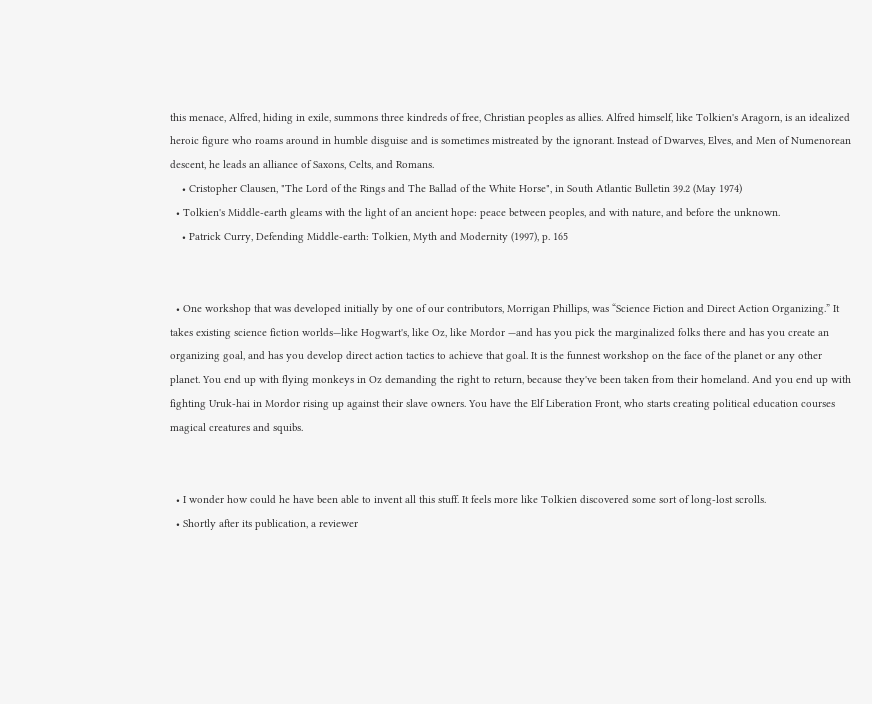this menace, Alfred, hiding in exile, summons three kindreds of free, Christian peoples as allies. Alfred himself, like Tolkien's Aragorn, is an idealized heroic figure who roams around in humble disguise and is sometimes mistreated by the ignorant. Instead of Dwarves, Elves, and Men of Numenorean descent, he leads an alliance of Saxons, Celts, and Romans.
    • Cristopher Clausen, "The Lord of the Rings and The Ballad of the White Horse", in South Atlantic Bulletin 39.2 (May 1974)
  • Tolkien's Middle-earth gleams with the light of an ancient hope: peace between peoples, and with nature, and before the unknown.
    • Patrick Curry, Defending Middle-earth: Tolkien, Myth and Modernity (1997), p. 165


  • One workshop that was developed initially by one of our contributors, Morrigan Phillips, was “Science Fiction and Direct Action Organizing.” It takes existing science fiction worlds—like Hogwart's, like Oz, like Mordor —and has you pick the marginalized folks there and has you create an organizing goal, and has you develop direct action tactics to achieve that goal. It is the funnest workshop on the face of the planet or any other planet. You end up with flying monkeys in Oz demanding the right to return, because they've been taken from their homeland. And you end up with fighting Uruk-hai in Mordor rising up against their slave owners. You have the Elf Liberation Front, who starts creating political education courses magical creatures and squibs.


  • I wonder how could he have been able to invent all this stuff. It feels more like Tolkien discovered some sort of long-lost scrolls.
  • Shortly after its publication, a reviewer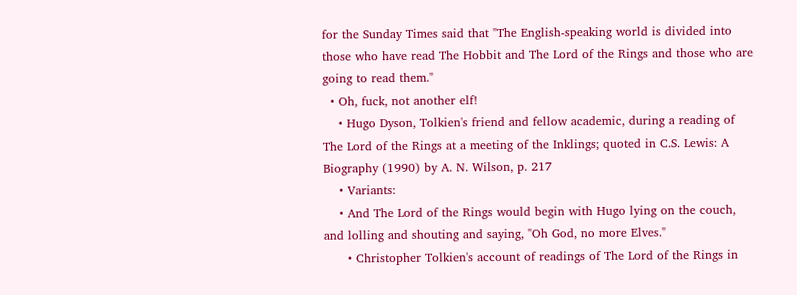for the Sunday Times said that "The English-speaking world is divided into those who have read The Hobbit and The Lord of the Rings and those who are going to read them."
  • Oh, fuck, not another elf!
    • Hugo Dyson, Tolkien's friend and fellow academic, during a reading of The Lord of the Rings at a meeting of the Inklings; quoted in C.S. Lewis: A Biography (1990) by A. N. Wilson, p. 217
    • Variants:
    • And The Lord of the Rings would begin with Hugo lying on the couch, and lolling and shouting and saying, "Oh God, no more Elves."
      • Christopher Tolkien's account of readings of The Lord of the Rings in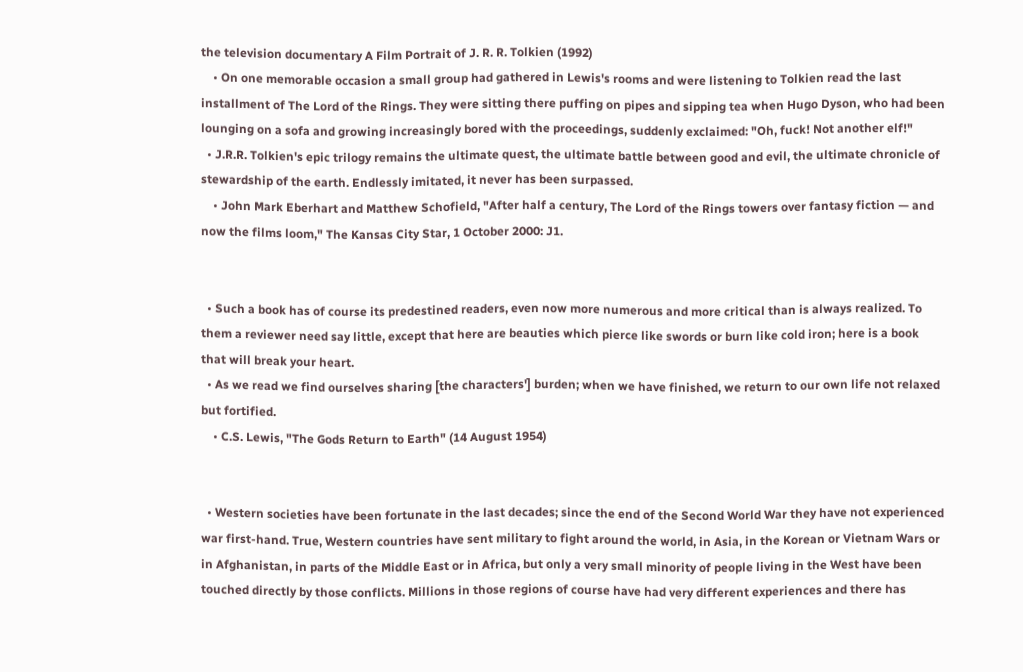the television documentary A Film Portrait of J. R. R. Tolkien (1992)
    • On one memorable occasion a small group had gathered in Lewis's rooms and were listening to Tolkien read the last installment of The Lord of the Rings. They were sitting there puffing on pipes and sipping tea when Hugo Dyson, who had been lounging on a sofa and growing increasingly bored with the proceedings, suddenly exclaimed: "Oh, fuck! Not another elf!"
  • J.R.R. Tolkien's epic trilogy remains the ultimate quest, the ultimate battle between good and evil, the ultimate chronicle of stewardship of the earth. Endlessly imitated, it never has been surpassed.
    • John Mark Eberhart and Matthew Schofield, "After half a century, The Lord of the Rings towers over fantasy fiction — and now the films loom," The Kansas City Star, 1 October 2000: J1.


  • Such a book has of course its predestined readers, even now more numerous and more critical than is always realized. To them a reviewer need say little, except that here are beauties which pierce like swords or burn like cold iron; here is a book that will break your heart.
  • As we read we find ourselves sharing [the characters'] burden; when we have finished, we return to our own life not relaxed but fortified.
    • C.S. Lewis, "The Gods Return to Earth" (14 August 1954)


  • Western societies have been fortunate in the last decades; since the end of the Second World War they have not experienced war first-hand. True, Western countries have sent military to fight around the world, in Asia, in the Korean or Vietnam Wars or in Afghanistan, in parts of the Middle East or in Africa, but only a very small minority of people living in the West have been touched directly by those conflicts. Millions in those regions of course have had very different experiences and there has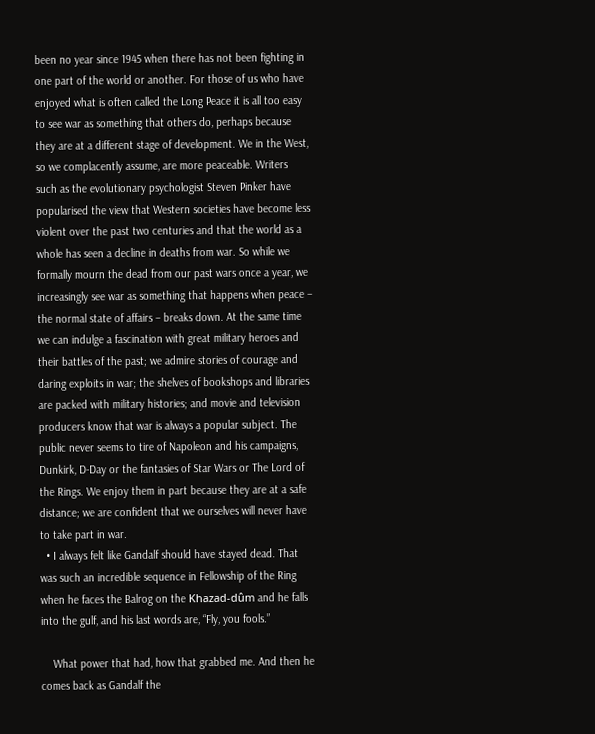been no year since 1945 when there has not been fighting in one part of the world or another. For those of us who have enjoyed what is often called the Long Peace it is all too easy to see war as something that others do, perhaps because they are at a different stage of development. We in the West, so we complacently assume, are more peaceable. Writers such as the evolutionary psychologist Steven Pinker have popularised the view that Western societies have become less violent over the past two centuries and that the world as a whole has seen a decline in deaths from war. So while we formally mourn the dead from our past wars once a year, we increasingly see war as something that happens when peace – the normal state of affairs – breaks down. At the same time we can indulge a fascination with great military heroes and their battles of the past; we admire stories of courage and daring exploits in war; the shelves of bookshops and libraries are packed with military histories; and movie and television producers know that war is always a popular subject. The public never seems to tire of Napoleon and his campaigns, Dunkirk, D-Day or the fantasies of Star Wars or The Lord of the Rings. We enjoy them in part because they are at a safe distance; we are confident that we ourselves will never have to take part in war.
  • I always felt like Gandalf should have stayed dead. That was such an incredible sequence in Fellowship of the Ring when he faces the Balrog on the Khazad-dûm and he falls into the gulf, and his last words are, “Fly, you fools.”

    What power that had, how that grabbed me. And then he comes back as Gandalf the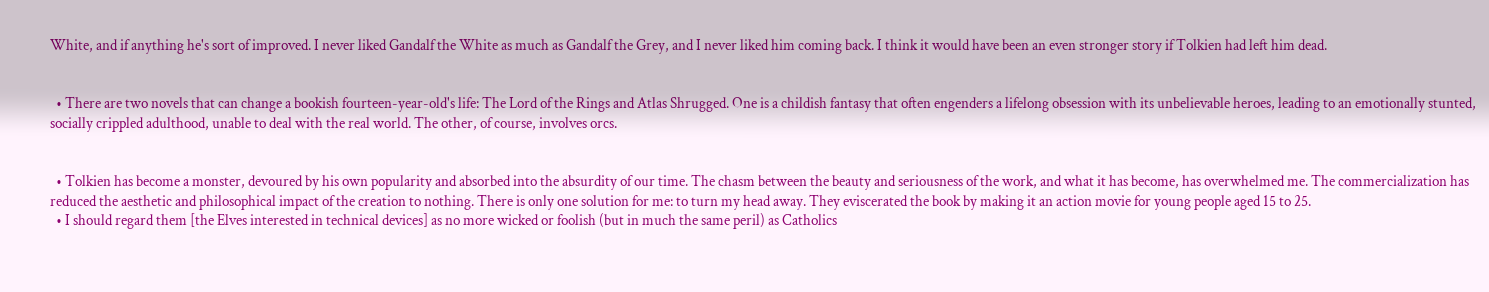White, and if anything he's sort of improved. I never liked Gandalf the White as much as Gandalf the Grey, and I never liked him coming back. I think it would have been an even stronger story if Tolkien had left him dead.


  • There are two novels that can change a bookish fourteen-year-old's life: The Lord of the Rings and Atlas Shrugged. One is a childish fantasy that often engenders a lifelong obsession with its unbelievable heroes, leading to an emotionally stunted, socially crippled adulthood, unable to deal with the real world. The other, of course, involves orcs.


  • Tolkien has become a monster, devoured by his own popularity and absorbed into the absurdity of our time. The chasm between the beauty and seriousness of the work, and what it has become, has overwhelmed me. The commercialization has reduced the aesthetic and philosophical impact of the creation to nothing. There is only one solution for me: to turn my head away. They eviscerated the book by making it an action movie for young people aged 15 to 25.
  • I should regard them [the Elves interested in technical devices] as no more wicked or foolish (but in much the same peril) as Catholics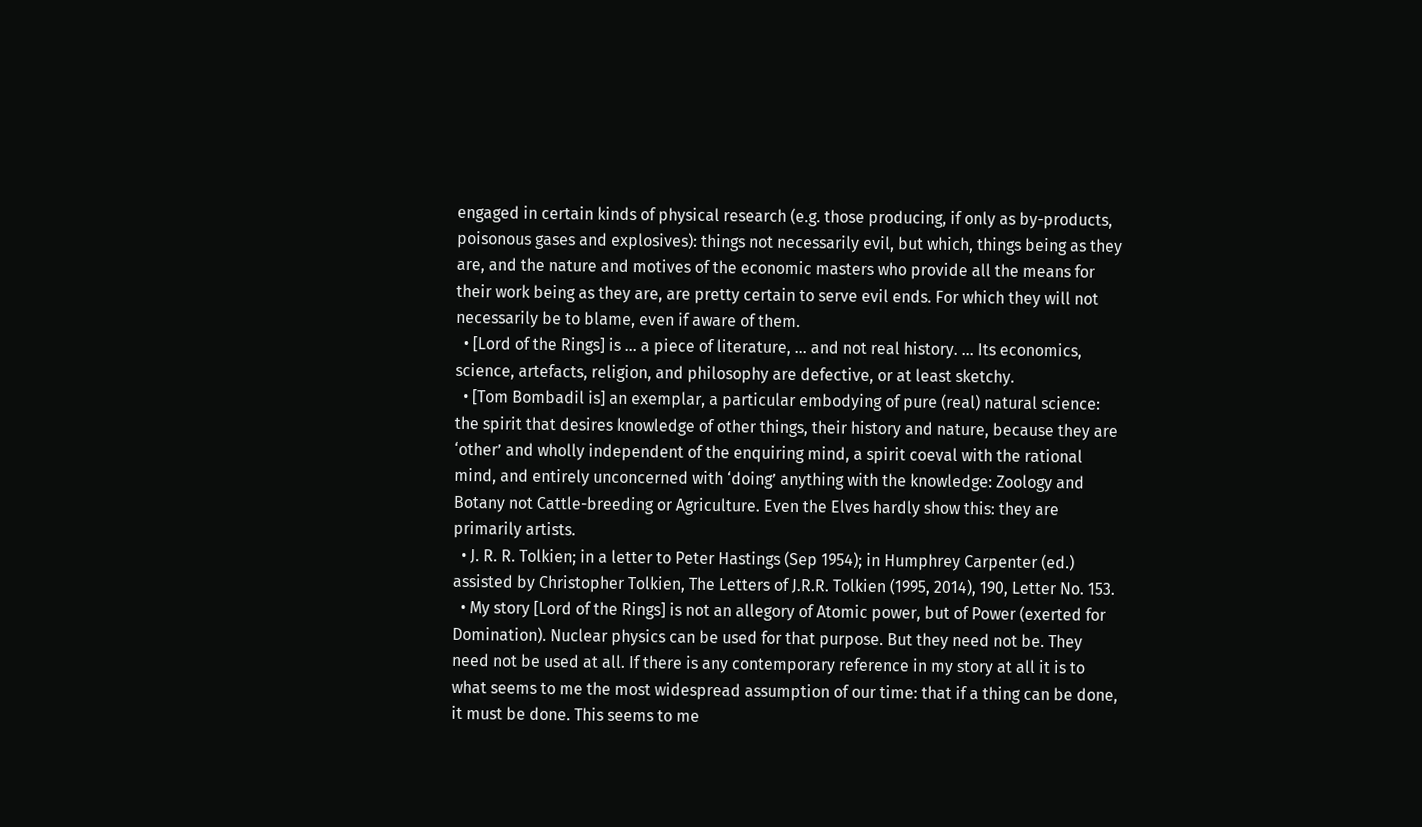engaged in certain kinds of physical research (e.g. those producing, if only as by-products, poisonous gases and explosives): things not necessarily evil, but which, things being as they are, and the nature and motives of the economic masters who provide all the means for their work being as they are, are pretty certain to serve evil ends. For which they will not necessarily be to blame, even if aware of them.
  • [Lord of the Rings] is ... a piece of literature, ... and not real history. ... Its economics, science, artefacts, religion, and philosophy are defective, or at least sketchy.
  • [Tom Bombadil is] an exemplar, a particular embodying of pure (real) natural science: the spirit that desires knowledge of other things, their history and nature, because they are ‘other’ and wholly independent of the enquiring mind, a spirit coeval with the rational mind, and entirely unconcerned with ‘doing’ anything with the knowledge: Zoology and Botany not Cattle-breeding or Agriculture. Even the Elves hardly show this: they are primarily artists.
  • J. R. R. Tolkien; in a letter to Peter Hastings (Sep 1954); in Humphrey Carpenter (ed.) assisted by Christopher Tolkien, The Letters of J.R.R. Tolkien (1995, 2014), 190, Letter No. 153.
  • My story [Lord of the Rings] is not an allegory of Atomic power, but of Power (exerted for Domination). Nuclear physics can be used for that purpose. But they need not be. They need not be used at all. If there is any contemporary reference in my story at all it is to what seems to me the most widespread assumption of our time: that if a thing can be done, it must be done. This seems to me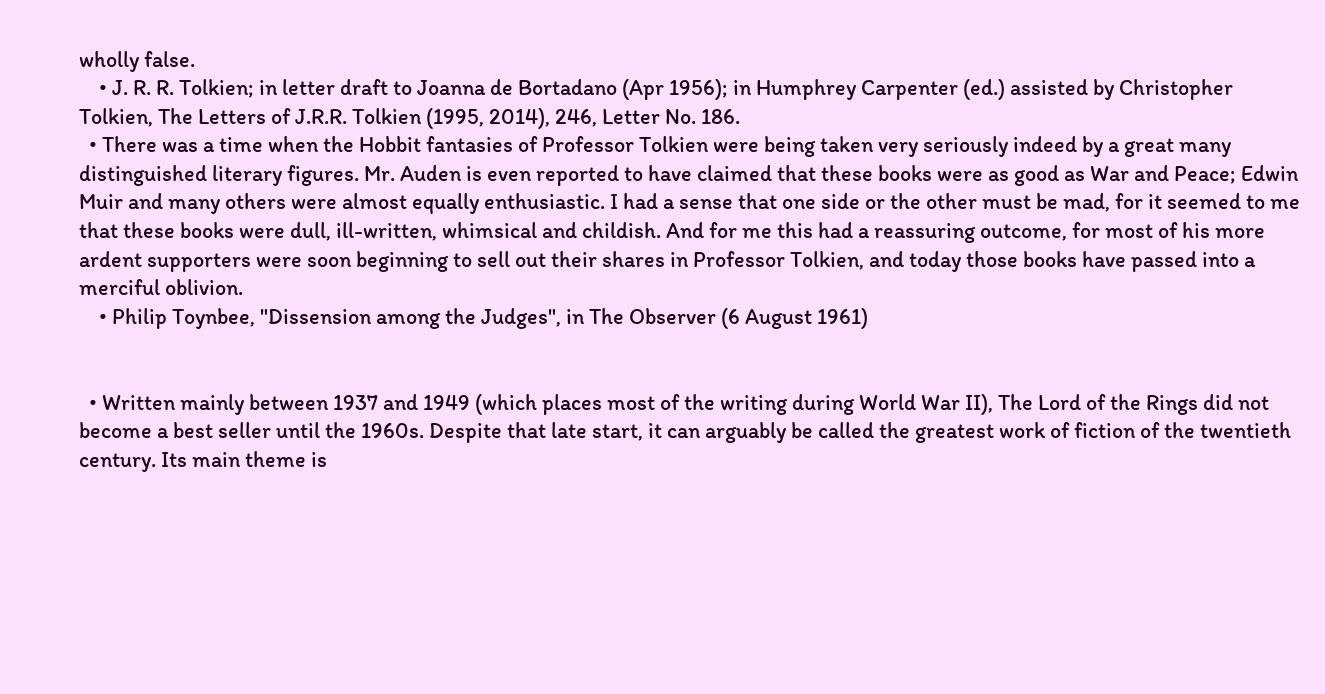wholly false.
    • J. R. R. Tolkien; in letter draft to Joanna de Bortadano (Apr 1956); in Humphrey Carpenter (ed.) assisted by Christopher Tolkien, The Letters of J.R.R. Tolkien (1995, 2014), 246, Letter No. 186.
  • There was a time when the Hobbit fantasies of Professor Tolkien were being taken very seriously indeed by a great many distinguished literary figures. Mr. Auden is even reported to have claimed that these books were as good as War and Peace; Edwin Muir and many others were almost equally enthusiastic. I had a sense that one side or the other must be mad, for it seemed to me that these books were dull, ill-written, whimsical and childish. And for me this had a reassuring outcome, for most of his more ardent supporters were soon beginning to sell out their shares in Professor Tolkien, and today those books have passed into a merciful oblivion.
    • Philip Toynbee, "Dissension among the Judges", in The Observer (6 August 1961)


  • Written mainly between 1937 and 1949 (which places most of the writing during World War II), The Lord of the Rings did not become a best seller until the 1960s. Despite that late start, it can arguably be called the greatest work of fiction of the twentieth century. Its main theme is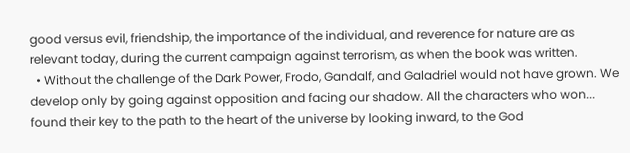good versus evil, friendship, the importance of the individual, and reverence for nature are as relevant today, during the current campaign against terrorism, as when the book was written.
  • Without the challenge of the Dark Power, Frodo, Gandalf, and Galadriel would not have grown. We develop only by going against opposition and facing our shadow. All the characters who won... found their key to the path to the heart of the universe by looking inward, to the God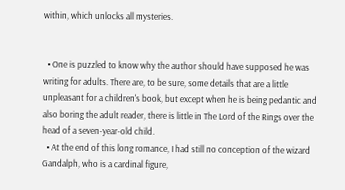within, which unlocks all mysteries.


  • One is puzzled to know why the author should have supposed he was writing for adults. There are, to be sure, some details that are a little unpleasant for a children's book, but except when he is being pedantic and also boring the adult reader, there is little in The Lord of the Rings over the head of a seven-year-old child.
  • At the end of this long romance, I had still no conception of the wizard Gandalph, who is a cardinal figure,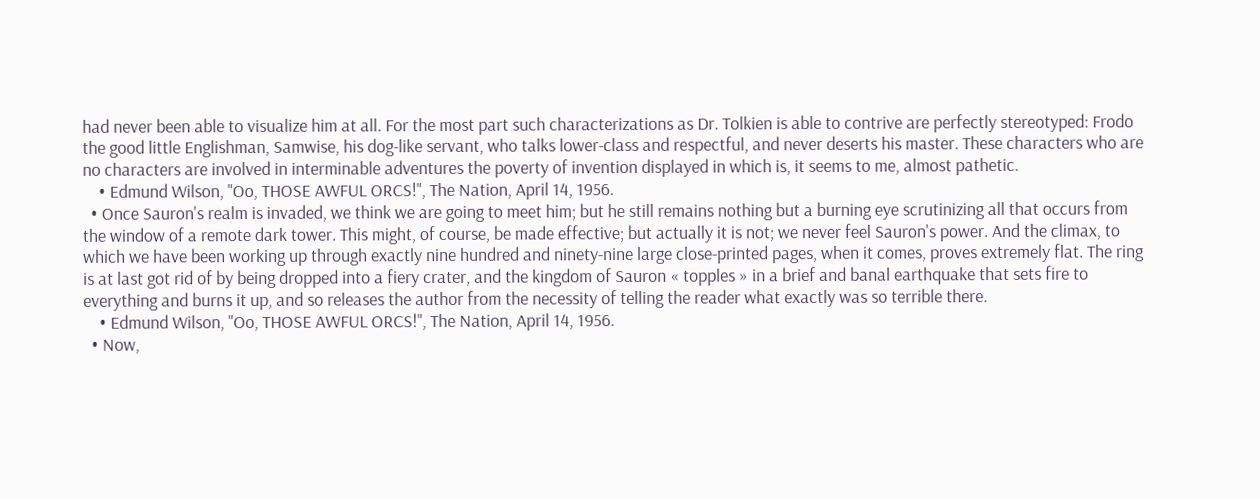had never been able to visualize him at all. For the most part such characterizations as Dr. Tolkien is able to contrive are perfectly stereotyped: Frodo the good little Englishman, Samwise, his dog-like servant, who talks lower-class and respectful, and never deserts his master. These characters who are no characters are involved in interminable adventures the poverty of invention displayed in which is, it seems to me, almost pathetic.
    • Edmund Wilson, "Oo, THOSE AWFUL ORCS!", The Nation, April 14, 1956.
  • Once Sauron's realm is invaded, we think we are going to meet him; but he still remains nothing but a burning eye scrutinizing all that occurs from the window of a remote dark tower. This might, of course, be made effective; but actually it is not; we never feel Sauron's power. And the climax, to which we have been working up through exactly nine hundred and ninety-nine large close-printed pages, when it comes, proves extremely flat. The ring is at last got rid of by being dropped into a fiery crater, and the kingdom of Sauron « topples » in a brief and banal earthquake that sets fire to everything and burns it up, and so releases the author from the necessity of telling the reader what exactly was so terrible there.
    • Edmund Wilson, "Oo, THOSE AWFUL ORCS!", The Nation, April 14, 1956.
  • Now,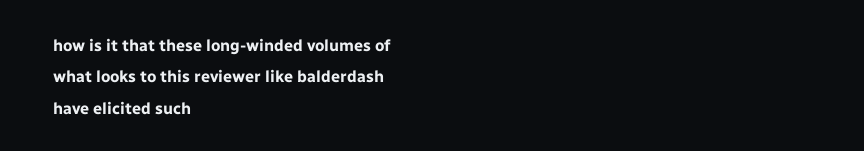how is it that these long-winded volumes of what looks to this reviewer like balderdash have elicited such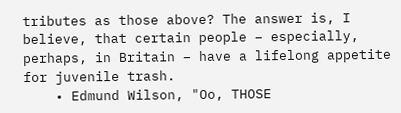tributes as those above? The answer is, I believe, that certain people – especially, perhaps, in Britain – have a lifelong appetite for juvenile trash.
    • Edmund Wilson, "Oo, THOSE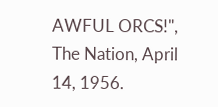AWFUL ORCS!", The Nation, April 14, 1956.